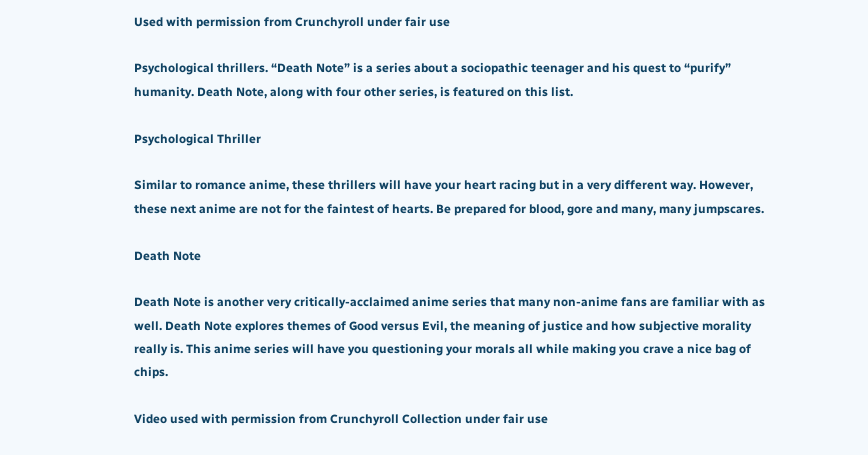Used with permission from Crunchyroll under fair use

Psychological thrillers. “Death Note” is a series about a sociopathic teenager and his quest to “purify” humanity. Death Note, along with four other series, is featured on this list.

Psychological Thriller

Similar to romance anime, these thrillers will have your heart racing but in a very different way. However, these next anime are not for the faintest of hearts. Be prepared for blood, gore and many, many jumpscares.

Death Note

Death Note is another very critically-acclaimed anime series that many non-anime fans are familiar with as well. Death Note explores themes of Good versus Evil, the meaning of justice and how subjective morality really is. This anime series will have you questioning your morals all while making you crave a nice bag of chips.

Video used with permission from Crunchyroll Collection under fair use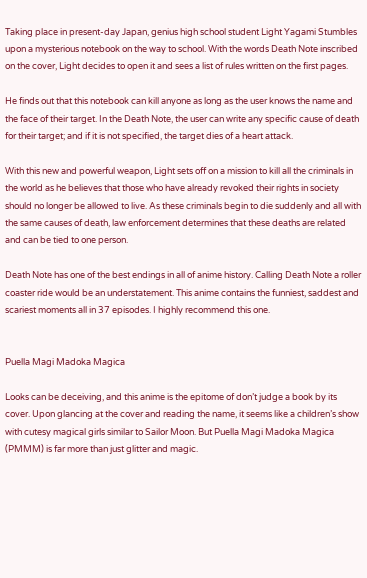Taking place in present-day Japan, genius high school student Light Yagami Stumbles upon a mysterious notebook on the way to school. With the words Death Note inscribed on the cover, Light decides to open it and sees a list of rules written on the first pages.

He finds out that this notebook can kill anyone as long as the user knows the name and the face of their target. In the Death Note, the user can write any specific cause of death for their target; and if it is not specified, the target dies of a heart attack.

With this new and powerful weapon, Light sets off on a mission to kill all the criminals in the world as he believes that those who have already revoked their rights in society should no longer be allowed to live. As these criminals begin to die suddenly and all with the same causes of death, law enforcement determines that these deaths are related and can be tied to one person.

Death Note has one of the best endings in all of anime history. Calling Death Note a roller coaster ride would be an understatement. This anime contains the funniest, saddest and scariest moments all in 37 episodes. I highly recommend this one.


Puella Magi Madoka Magica

Looks can be deceiving, and this anime is the epitome of don’t judge a book by its cover. Upon glancing at the cover and reading the name, it seems like a children’s show with cutesy magical girls similar to Sailor Moon. But Puella Magi Madoka Magica (PMMM) is far more than just glitter and magic.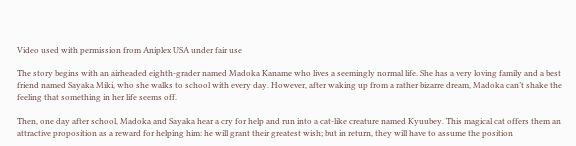Video used with permission from Aniplex USA under fair use

The story begins with an airheaded eighth-grader named Madoka Kaname who lives a seemingly normal life. She has a very loving family and a best friend named Sayaka Miki, who she walks to school with every day. However, after waking up from a rather bizarre dream, Madoka can’t shake the feeling that something in her life seems off.

Then, one day after school, Madoka and Sayaka hear a cry for help and run into a cat-like creature named Kyuubey. This magical cat offers them an attractive proposition as a reward for helping him: he will grant their greatest wish; but in return, they will have to assume the position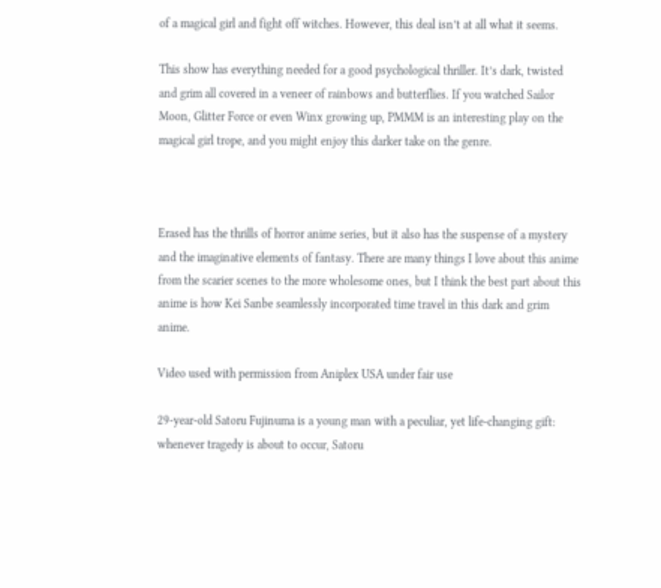of a magical girl and fight off witches. However, this deal isn’t at all what it seems.

This show has everything needed for a good psychological thriller. It’s dark, twisted and grim all covered in a veneer of rainbows and butterflies. If you watched Sailor Moon, Glitter Force or even Winx growing up, PMMM is an interesting play on the magical girl trope, and you might enjoy this darker take on the genre.



Erased has the thrills of horror anime series, but it also has the suspense of a mystery and the imaginative elements of fantasy. There are many things I love about this anime from the scarier scenes to the more wholesome ones, but I think the best part about this anime is how Kei Sanbe seamlessly incorporated time travel in this dark and grim anime.

Video used with permission from Aniplex USA under fair use

29-year-old Satoru Fujinuma is a young man with a peculiar, yet life-changing gift: whenever tragedy is about to occur, Satoru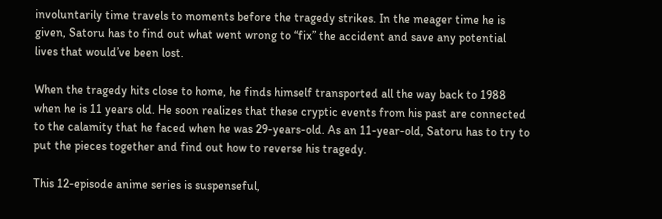involuntarily time travels to moments before the tragedy strikes. In the meager time he is given, Satoru has to find out what went wrong to “fix” the accident and save any potential lives that would’ve been lost.

When the tragedy hits close to home, he finds himself transported all the way back to 1988 when he is 11 years old. He soon realizes that these cryptic events from his past are connected to the calamity that he faced when he was 29-years-old. As an 11-year-old, Satoru has to try to put the pieces together and find out how to reverse his tragedy.

This 12-episode anime series is suspenseful,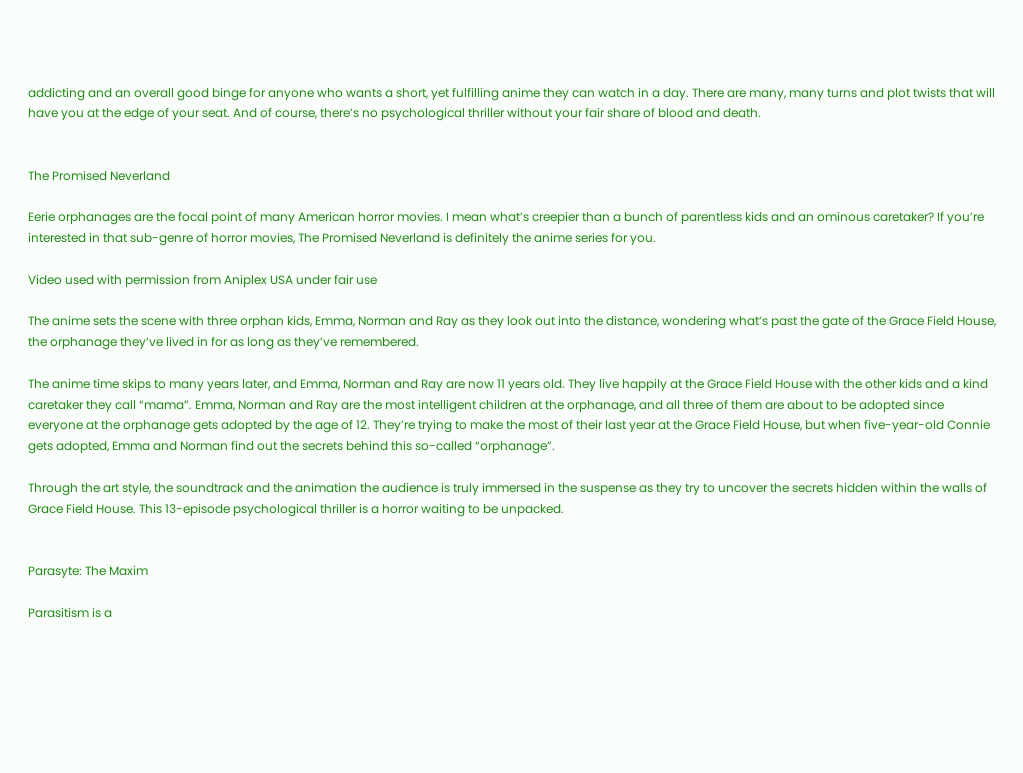addicting and an overall good binge for anyone who wants a short, yet fulfilling anime they can watch in a day. There are many, many turns and plot twists that will have you at the edge of your seat. And of course, there’s no psychological thriller without your fair share of blood and death.


The Promised Neverland

Eerie orphanages are the focal point of many American horror movies. I mean what’s creepier than a bunch of parentless kids and an ominous caretaker? If you’re interested in that sub-genre of horror movies, The Promised Neverland is definitely the anime series for you.

Video used with permission from Aniplex USA under fair use

The anime sets the scene with three orphan kids, Emma, Norman and Ray as they look out into the distance, wondering what’s past the gate of the Grace Field House, the orphanage they’ve lived in for as long as they’ve remembered.

The anime time skips to many years later, and Emma, Norman and Ray are now 11 years old. They live happily at the Grace Field House with the other kids and a kind caretaker they call “mama”. Emma, Norman and Ray are the most intelligent children at the orphanage, and all three of them are about to be adopted since everyone at the orphanage gets adopted by the age of 12. They’re trying to make the most of their last year at the Grace Field House, but when five-year-old Connie gets adopted, Emma and Norman find out the secrets behind this so-called “orphanage”.

Through the art style, the soundtrack and the animation the audience is truly immersed in the suspense as they try to uncover the secrets hidden within the walls of Grace Field House. This 13-episode psychological thriller is a horror waiting to be unpacked.


Parasyte: The Maxim

Parasitism is a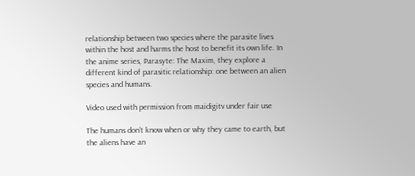relationship between two species where the parasite lives within the host and harms the host to benefit its own life. In the anime series, Parasyte: The Maxim, they explore a different kind of parasitic relationship: one between an alien species and humans.

Video used with permission from maidigitv under fair use

The humans don’t know when or why they came to earth, but the aliens have an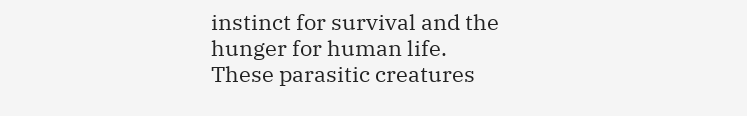instinct for survival and the hunger for human life. These parasitic creatures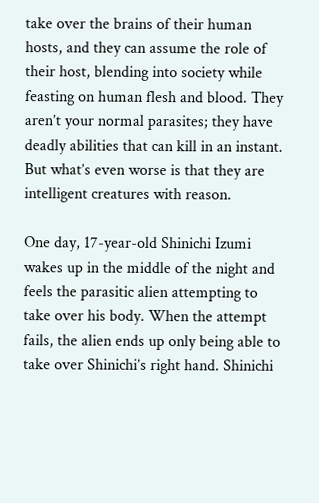take over the brains of their human hosts, and they can assume the role of their host, blending into society while feasting on human flesh and blood. They aren’t your normal parasites; they have deadly abilities that can kill in an instant. But what’s even worse is that they are intelligent creatures with reason.

One day, 17-year-old Shinichi Izumi wakes up in the middle of the night and feels the parasitic alien attempting to take over his body. When the attempt fails, the alien ends up only being able to take over Shinichi’s right hand. Shinichi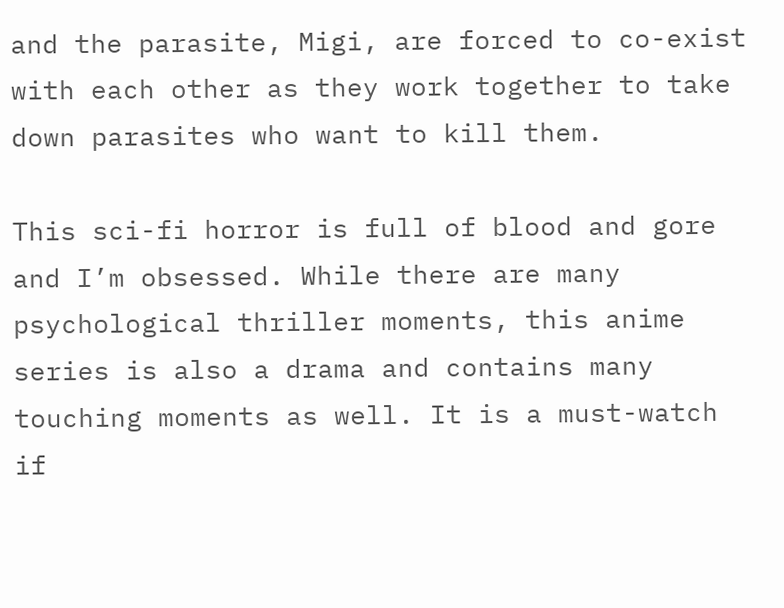and the parasite, Migi, are forced to co-exist with each other as they work together to take down parasites who want to kill them.

This sci-fi horror is full of blood and gore and I’m obsessed. While there are many psychological thriller moments, this anime series is also a drama and contains many touching moments as well. It is a must-watch if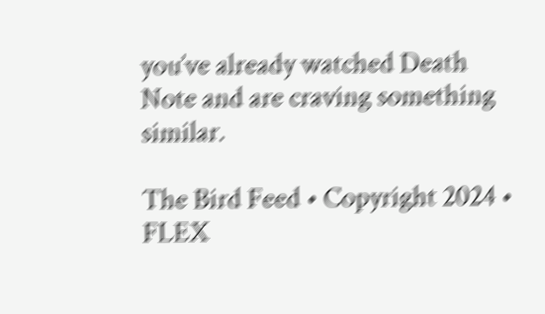you’ve already watched Death Note and are craving something similar.

The Bird Feed • Copyright 2024 • FLEX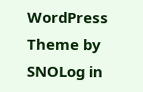WordPress Theme by SNOLog in